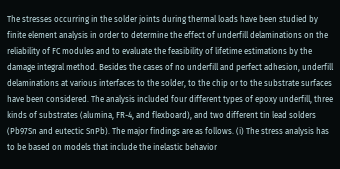The stresses occurring in the solder joints during thermal loads have been studied by finite element analysis in order to determine the effect of underfill delaminations on the reliability of FC modules and to evaluate the feasibility of lifetime estimations by the damage integral method. Besides the cases of no underfill and perfect adhesion, underfill delaminations at various interfaces to the solder, to the chip or to the substrate surfaces have been considered. The analysis included four different types of epoxy underfill, three kinds of substrates (alumina, FR-4, and flexboard), and two different tin lead solders (Pb97Sn and eutectic SnPb). The major findings are as follows. (i) The stress analysis has to be based on models that include the inelastic behavior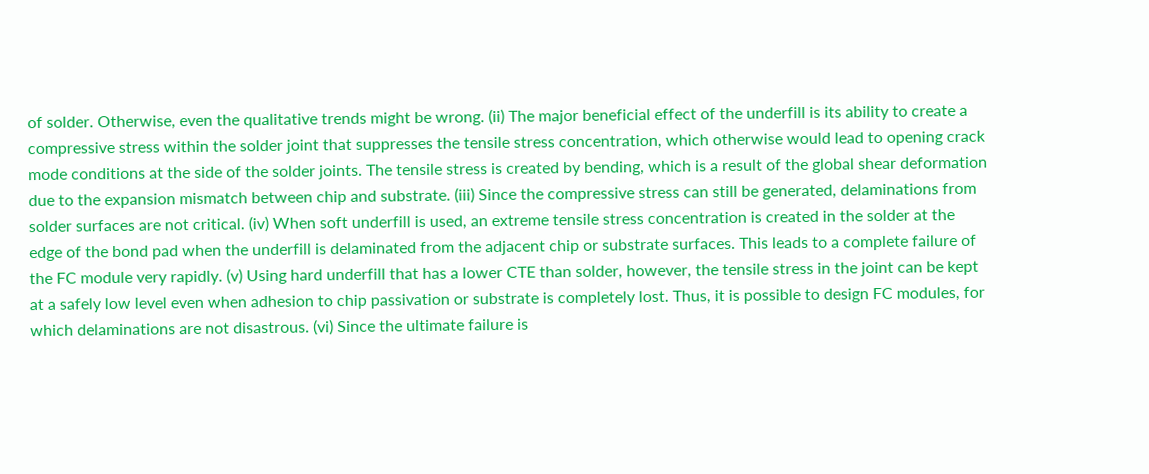of solder. Otherwise, even the qualitative trends might be wrong. (ii) The major beneficial effect of the underfill is its ability to create a compressive stress within the solder joint that suppresses the tensile stress concentration, which otherwise would lead to opening crack mode conditions at the side of the solder joints. The tensile stress is created by bending, which is a result of the global shear deformation due to the expansion mismatch between chip and substrate. (iii) Since the compressive stress can still be generated, delaminations from solder surfaces are not critical. (iv) When soft underfill is used, an extreme tensile stress concentration is created in the solder at the edge of the bond pad when the underfill is delaminated from the adjacent chip or substrate surfaces. This leads to a complete failure of the FC module very rapidly. (v) Using hard underfill that has a lower CTE than solder, however, the tensile stress in the joint can be kept at a safely low level even when adhesion to chip passivation or substrate is completely lost. Thus, it is possible to design FC modules, for which delaminations are not disastrous. (vi) Since the ultimate failure is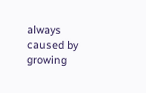always caused by growing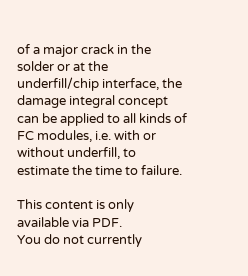of a major crack in the solder or at the underfill/chip interface, the damage integral concept can be applied to all kinds of FC modules, i.e. with or without underfill, to estimate the time to failure.

This content is only available via PDF.
You do not currently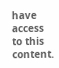have access to this content.